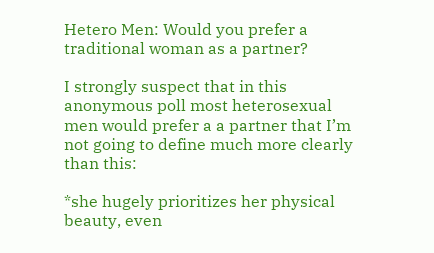Hetero Men: Would you prefer a traditional woman as a partner?

I strongly suspect that in this anonymous poll most heterosexual men would prefer a a partner that I’m not going to define much more clearly than this:

*she hugely prioritizes her physical beauty, even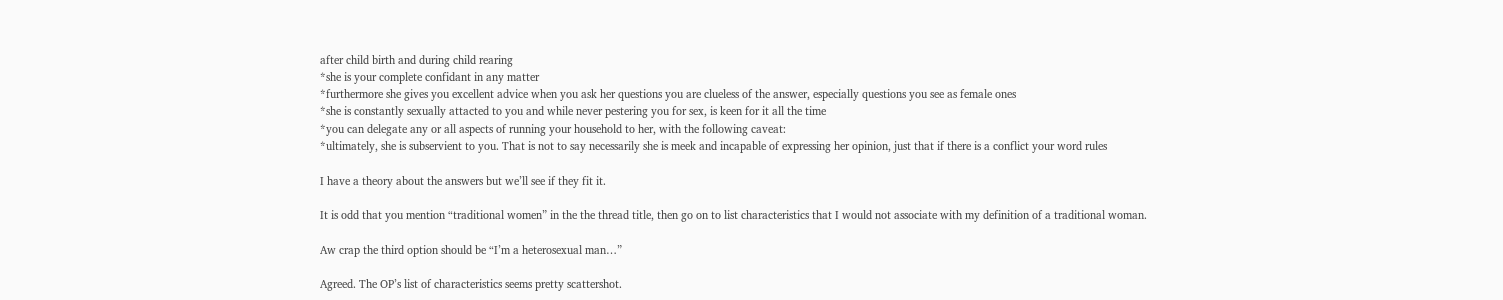after child birth and during child rearing
*she is your complete confidant in any matter
*furthermore she gives you excellent advice when you ask her questions you are clueless of the answer, especially questions you see as female ones
*she is constantly sexually attacted to you and while never pestering you for sex, is keen for it all the time
*you can delegate any or all aspects of running your household to her, with the following caveat:
*ultimately, she is subservient to you. That is not to say necessarily she is meek and incapable of expressing her opinion, just that if there is a conflict your word rules

I have a theory about the answers but we’ll see if they fit it.

It is odd that you mention “traditional women” in the the thread title, then go on to list characteristics that I would not associate with my definition of a traditional woman.

Aw crap the third option should be “I’m a heterosexual man…”

Agreed. The OP’s list of characteristics seems pretty scattershot.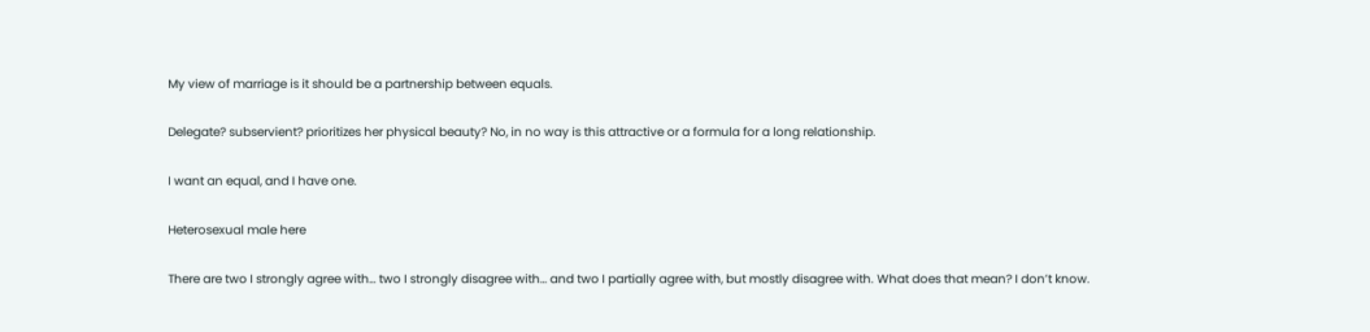My view of marriage is it should be a partnership between equals.

Delegate? subservient? prioritizes her physical beauty? No, in no way is this attractive or a formula for a long relationship.

I want an equal, and I have one.

Heterosexual male here

There are two I strongly agree with… two I strongly disagree with… and two I partially agree with, but mostly disagree with. What does that mean? I don’t know.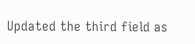Updated the third field as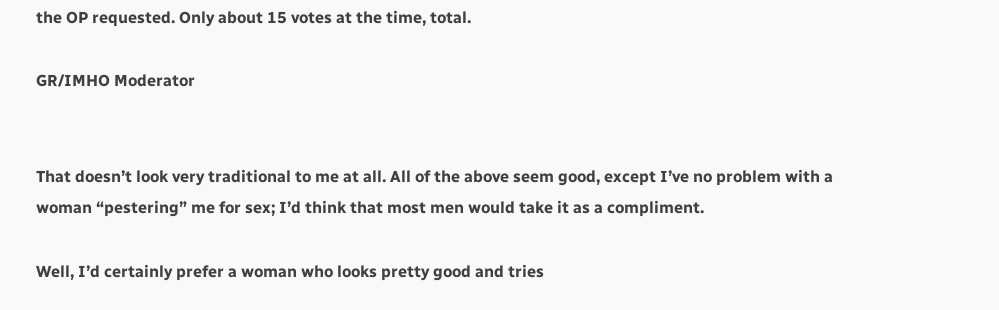the OP requested. Only about 15 votes at the time, total.

GR/IMHO Moderator


That doesn’t look very traditional to me at all. All of the above seem good, except I’ve no problem with a woman “pestering” me for sex; I’d think that most men would take it as a compliment.

Well, I’d certainly prefer a woman who looks pretty good and tries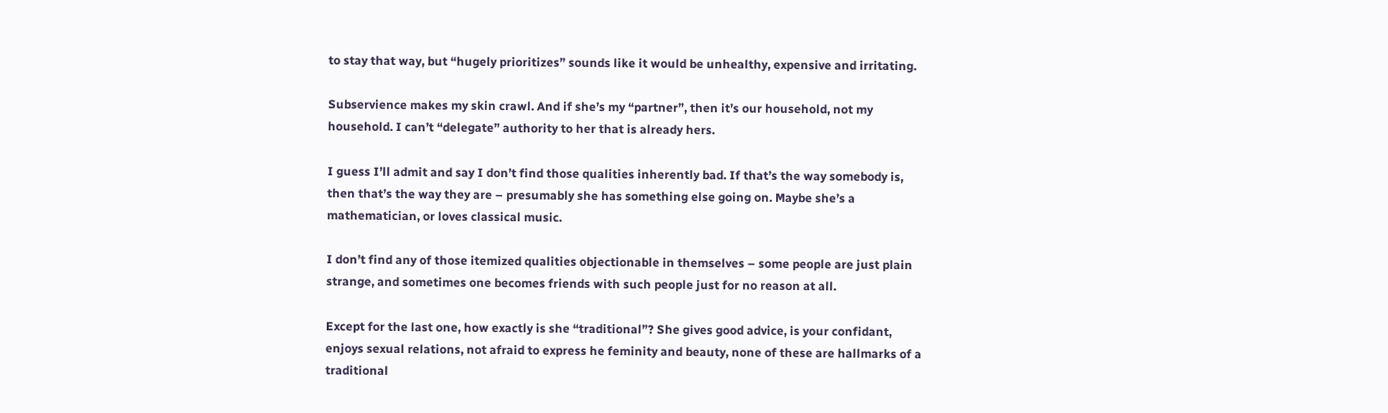to stay that way, but “hugely prioritizes” sounds like it would be unhealthy, expensive and irritating.

Subservience makes my skin crawl. And if she’s my “partner”, then it’s our household, not my household. I can’t “delegate” authority to her that is already hers.

I guess I’ll admit and say I don’t find those qualities inherently bad. If that’s the way somebody is, then that’s the way they are – presumably she has something else going on. Maybe she’s a mathematician, or loves classical music.

I don’t find any of those itemized qualities objectionable in themselves – some people are just plain strange, and sometimes one becomes friends with such people just for no reason at all.

Except for the last one, how exactly is she “traditional”? She gives good advice, is your confidant, enjoys sexual relations, not afraid to express he feminity and beauty, none of these are hallmarks of a traditional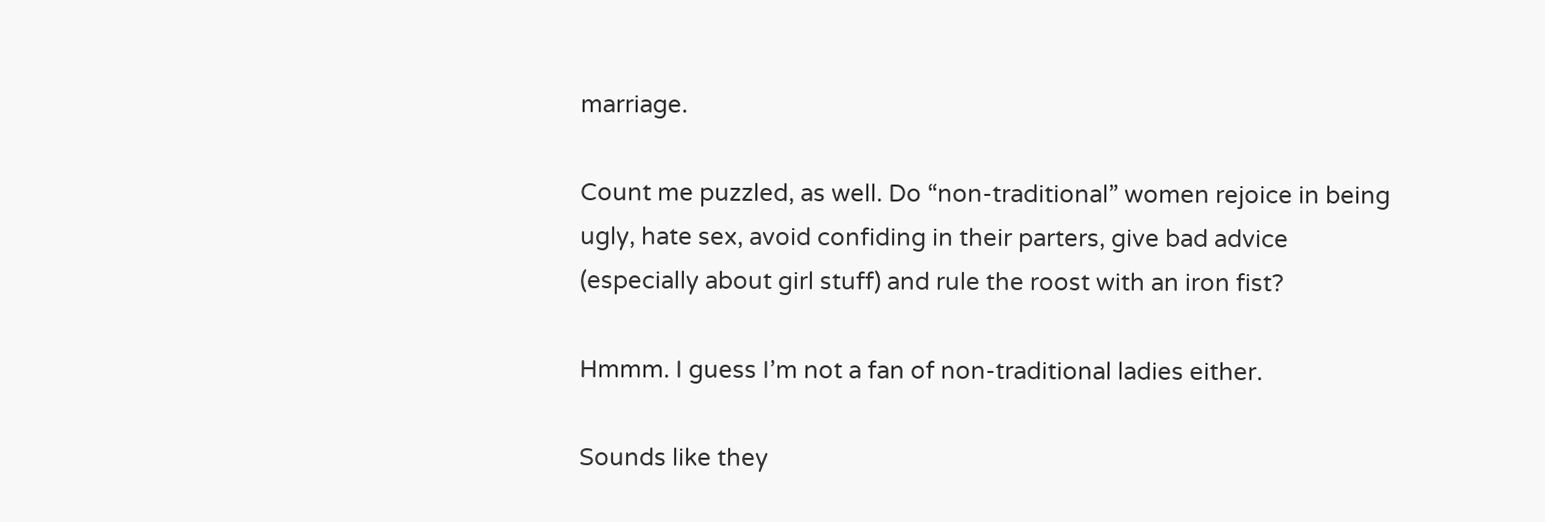marriage.

Count me puzzled, as well. Do “non-traditional” women rejoice in being ugly, hate sex, avoid confiding in their parters, give bad advice (especially about girl stuff) and rule the roost with an iron fist?

Hmmm. I guess I’m not a fan of non-traditional ladies either.

Sounds like they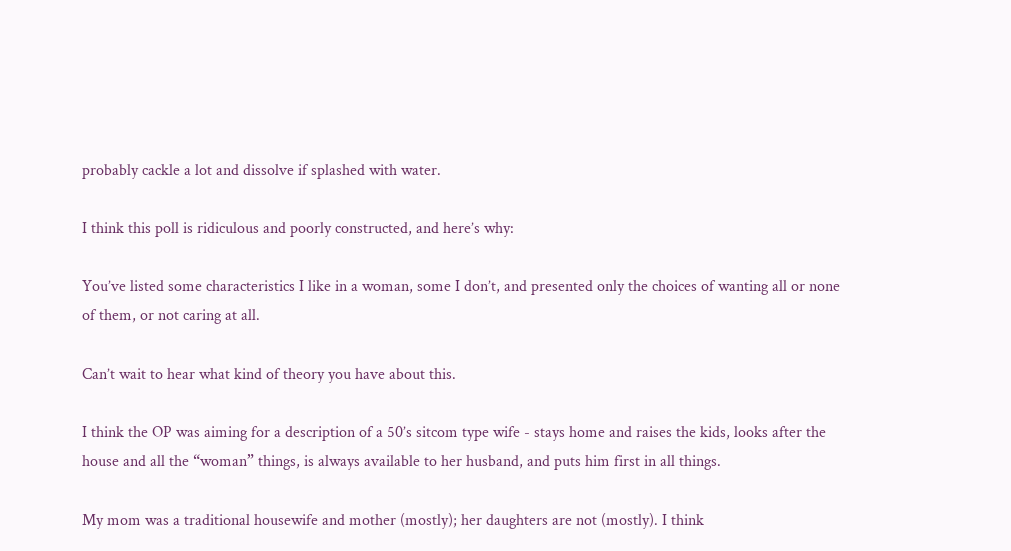probably cackle a lot and dissolve if splashed with water.

I think this poll is ridiculous and poorly constructed, and here’s why:

You’ve listed some characteristics I like in a woman, some I don’t, and presented only the choices of wanting all or none of them, or not caring at all.

Can’t wait to hear what kind of theory you have about this.

I think the OP was aiming for a description of a 50’s sitcom type wife - stays home and raises the kids, looks after the house and all the “woman” things, is always available to her husband, and puts him first in all things.

My mom was a traditional housewife and mother (mostly); her daughters are not (mostly). I think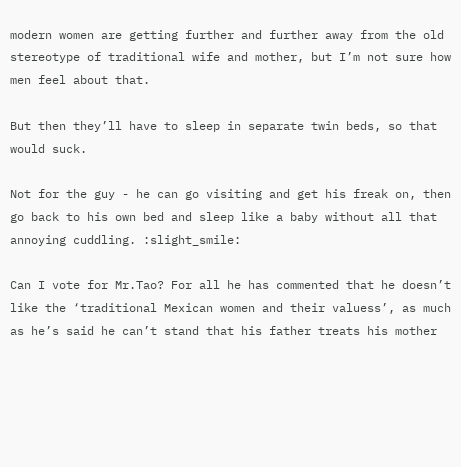modern women are getting further and further away from the old stereotype of traditional wife and mother, but I’m not sure how men feel about that.

But then they’ll have to sleep in separate twin beds, so that would suck.

Not for the guy - he can go visiting and get his freak on, then go back to his own bed and sleep like a baby without all that annoying cuddling. :slight_smile:

Can I vote for Mr.Tao? For all he has commented that he doesn’t like the ‘traditional Mexican women and their valuess’, as much as he’s said he can’t stand that his father treats his mother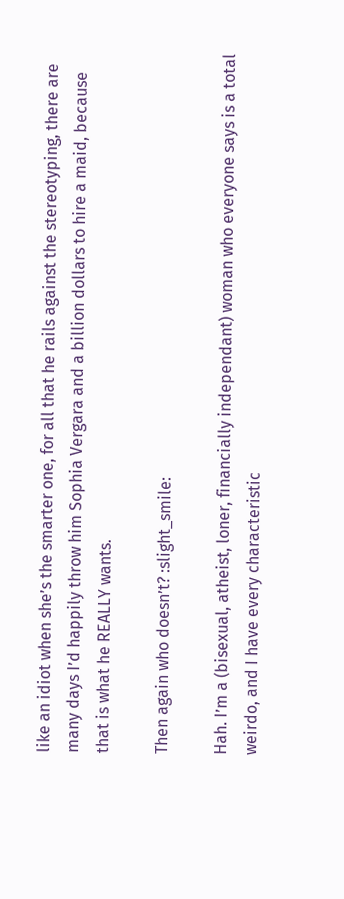like an idiot when she’s the smarter one, for all that he rails against the stereotyping, there are many days I’d happily throw him Sophia Vergara and a billion dollars to hire a maid, because that is what he REALLY wants.

Then again who doesn’t? :slight_smile:

Hah. I’m a (bisexual, atheist, loner, financially independant) woman who everyone says is a total weirdo, and I have every characteristic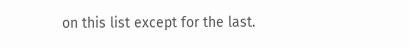on this list except for the last.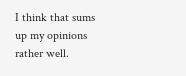I think that sums up my opinions rather well.